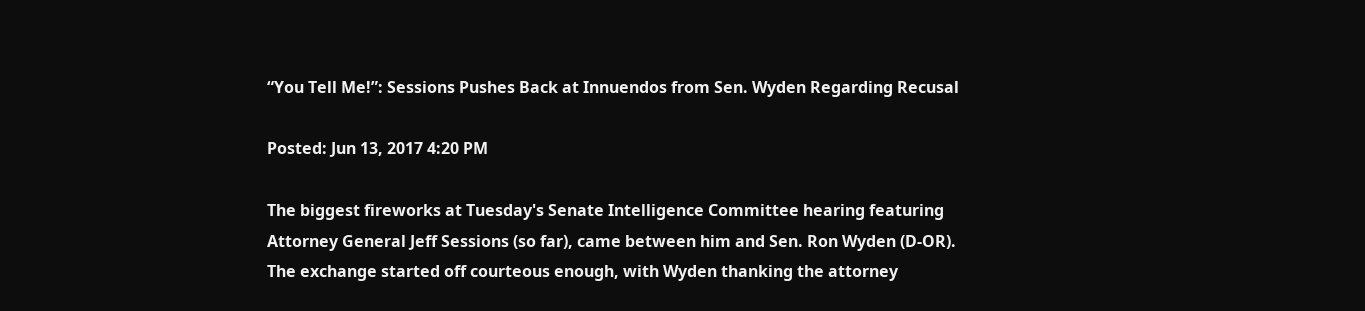“You Tell Me!”: Sessions Pushes Back at Innuendos from Sen. Wyden Regarding Recusal

Posted: Jun 13, 2017 4:20 PM

The biggest fireworks at Tuesday's Senate Intelligence Committee hearing featuring Attorney General Jeff Sessions (so far), came between him and Sen. Ron Wyden (D-OR). The exchange started off courteous enough, with Wyden thanking the attorney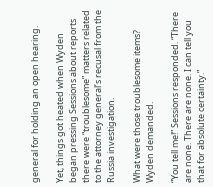general for holding an open hearing.

Yet, things got heated when Wyden began pressing Sessions about reports there were “troublesome” matters related to the attorney general’s recusal from the Russia investigation.

What were those troublesome items? Wyden demanded.

“You tell me!” Sessions responded. “There are none. There are none. I can tell you that for absolute certainty.”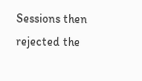Sessions then rejected the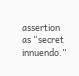assertion as “secret innuendo.”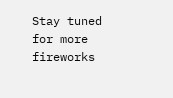Stay tuned for more fireworks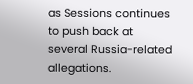as Sessions continues to push back at several Russia-related allegations.